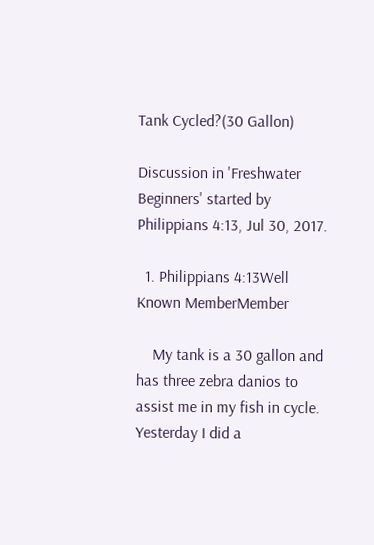Tank Cycled?(30 Gallon)

Discussion in 'Freshwater Beginners' started by Philippians 4:13, Jul 30, 2017.

  1. Philippians 4:13Well Known MemberMember

    My tank is a 30 gallon and has three zebra danios to assist me in my fish in cycle. Yesterday I did a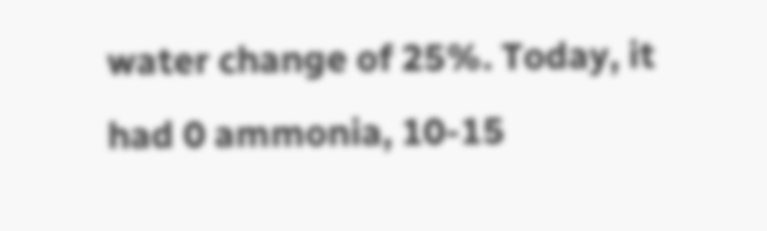water change of 25%. Today, it had 0 ammonia, 10-15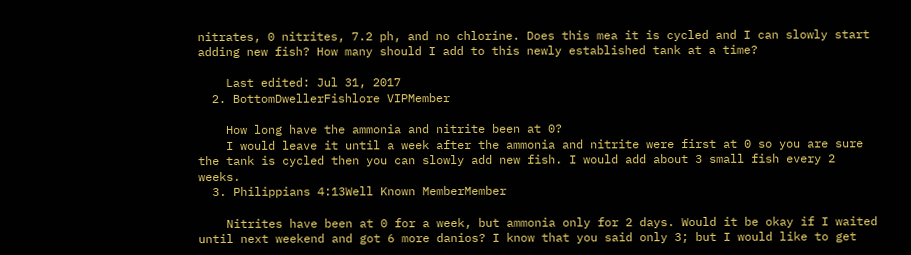nitrates, 0 nitrites, 7.2 ph, and no chlorine. Does this mea it is cycled and I can slowly start adding new fish? How many should I add to this newly established tank at a time?

    Last edited: Jul 31, 2017
  2. BottomDwellerFishlore VIPMember

    How long have the ammonia and nitrite been at 0?
    I would leave it until a week after the ammonia and nitrite were first at 0 so you are sure the tank is cycled then you can slowly add new fish. I would add about 3 small fish every 2 weeks.
  3. Philippians 4:13Well Known MemberMember

    Nitrites have been at 0 for a week, but ammonia only for 2 days. Would it be okay if I waited until next weekend and got 6 more danios? I know that you said only 3; but I would like to get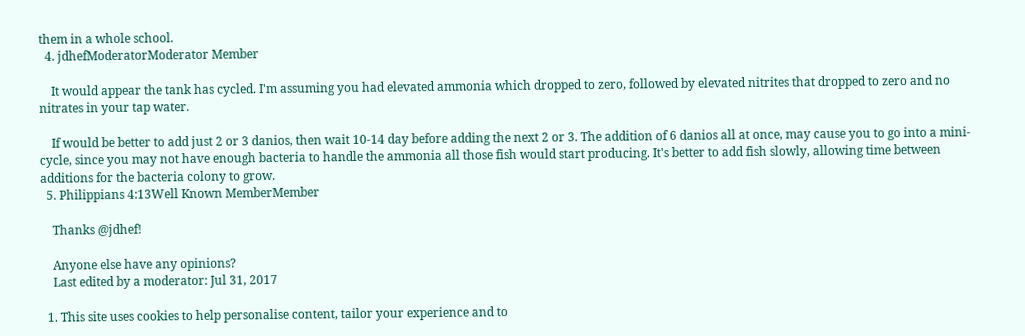them in a whole school.
  4. jdhefModeratorModerator Member

    It would appear the tank has cycled. I'm assuming you had elevated ammonia which dropped to zero, followed by elevated nitrites that dropped to zero and no nitrates in your tap water.

    If would be better to add just 2 or 3 danios, then wait 10-14 day before adding the next 2 or 3. The addition of 6 danios all at once, may cause you to go into a mini-cycle, since you may not have enough bacteria to handle the ammonia all those fish would start producing. It's better to add fish slowly, allowing time between additions for the bacteria colony to grow.
  5. Philippians 4:13Well Known MemberMember

    Thanks @jdhef!

    Anyone else have any opinions?
    Last edited by a moderator: Jul 31, 2017

  1. This site uses cookies to help personalise content, tailor your experience and to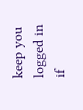keep you logged in if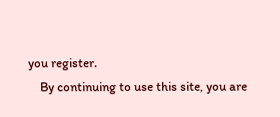you register.
    By continuing to use this site, you are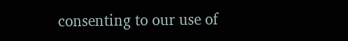consenting to our use of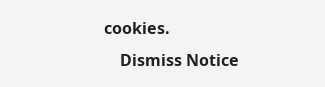cookies.
    Dismiss Notice